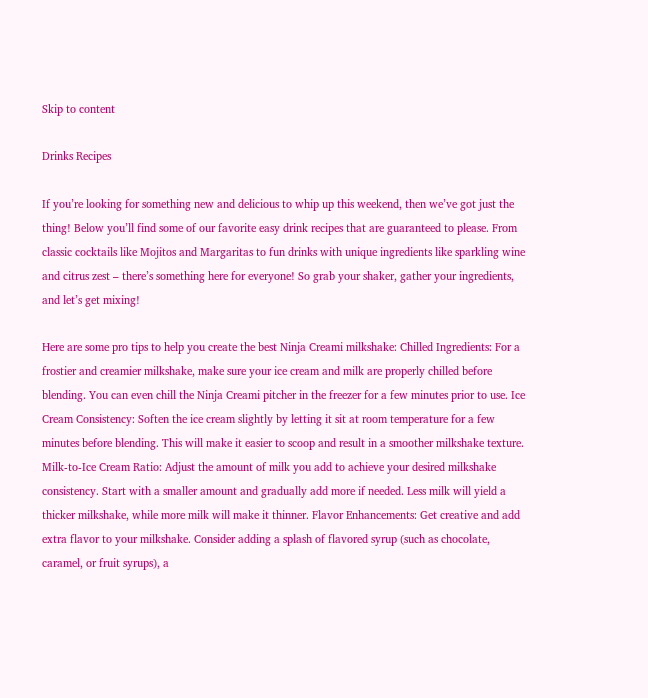Skip to content

Drinks Recipes

If you’re looking for something new and delicious to whip up this weekend, then we’ve got just the thing! Below you’ll find some of our favorite easy drink recipes that are guaranteed to please. From classic cocktails like Mojitos and Margaritas to fun drinks with unique ingredients like sparkling wine and citrus zest – there’s something here for everyone! So grab your shaker, gather your ingredients, and let’s get mixing!

Here are some pro tips to help you create the best Ninja Creami milkshake: Chilled Ingredients: For a frostier and creamier milkshake, make sure your ice cream and milk are properly chilled before blending. You can even chill the Ninja Creami pitcher in the freezer for a few minutes prior to use. Ice Cream Consistency: Soften the ice cream slightly by letting it sit at room temperature for a few minutes before blending. This will make it easier to scoop and result in a smoother milkshake texture. Milk-to-Ice Cream Ratio: Adjust the amount of milk you add to achieve your desired milkshake consistency. Start with a smaller amount and gradually add more if needed. Less milk will yield a thicker milkshake, while more milk will make it thinner. Flavor Enhancements: Get creative and add extra flavor to your milkshake. Consider adding a splash of flavored syrup (such as chocolate, caramel, or fruit syrups), a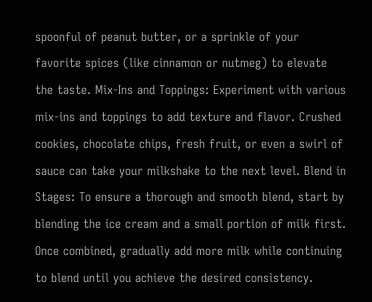spoonful of peanut butter, or a sprinkle of your favorite spices (like cinnamon or nutmeg) to elevate the taste. Mix-Ins and Toppings: Experiment with various mix-ins and toppings to add texture and flavor. Crushed cookies, chocolate chips, fresh fruit, or even a swirl of sauce can take your milkshake to the next level. Blend in Stages: To ensure a thorough and smooth blend, start by blending the ice cream and a small portion of milk first. Once combined, gradually add more milk while continuing to blend until you achieve the desired consistency.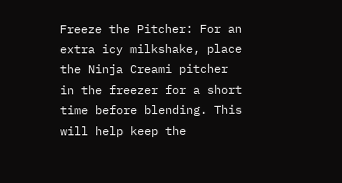Freeze the Pitcher: For an extra icy milkshake, place the Ninja Creami pitcher in the freezer for a short time before blending. This will help keep the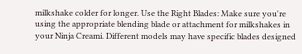milkshake colder for longer. Use the Right Blades: Make sure you're using the appropriate blending blade or attachment for milkshakes in your Ninja Creami. Different models may have specific blades designed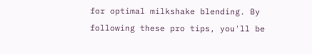for optimal milkshake blending. By following these pro tips, you'll be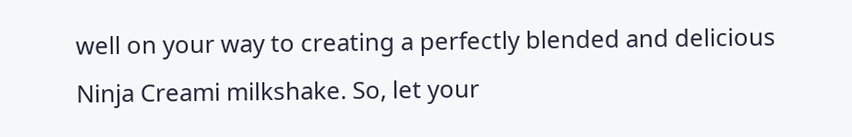well on your way to creating a perfectly blended and delicious Ninja Creami milkshake. So, let your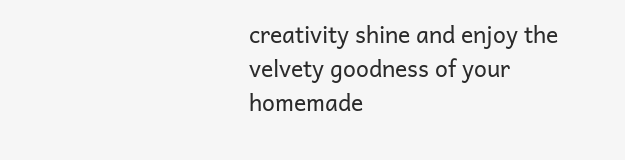creativity shine and enjoy the velvety goodness of your homemade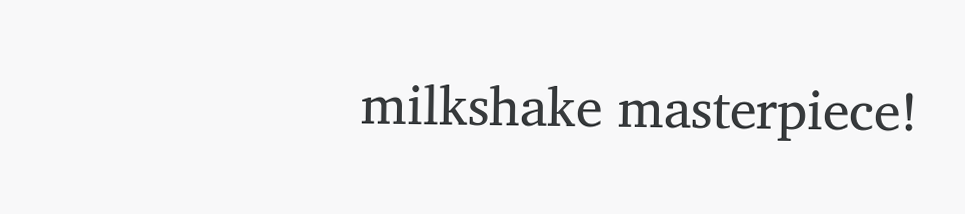milkshake masterpiece!